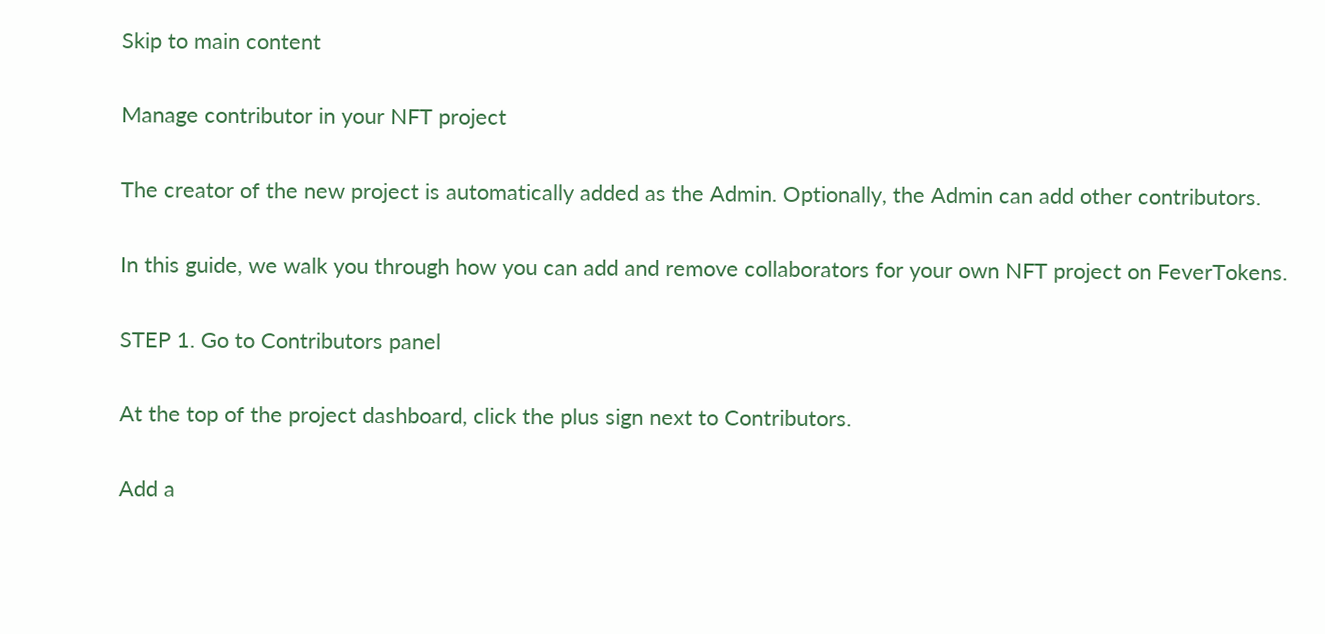Skip to main content

Manage contributor in your NFT project

The creator of the new project is automatically added as the Admin. Optionally, the Admin can add other contributors.

In this guide, we walk you through how you can add and remove collaborators for your own NFT project on FeverTokens.

STEP 1. Go to Contributors panel

At the top of the project dashboard, click the plus sign next to Contributors.

Add a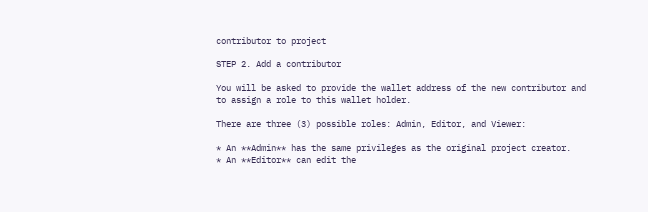contributor to project

STEP 2. Add a contributor

You will be asked to provide the wallet address of the new contributor and to assign a role to this wallet holder.

There are three (3) possible roles: Admin, Editor, and Viewer:

* An **Admin** has the same privileges as the original project creator.
* An **Editor** can edit the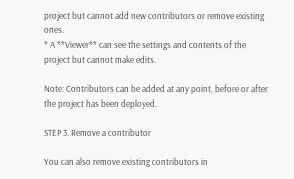project but cannot add new contributors or remove existing ones.
* A **Viewer** can see the settings and contents of the project but cannot make edits.

Note: Contributors can be added at any point, before or after the project has been deployed.

STEP 3. Remove a contributor

You can also remove existing contributors in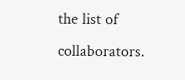the list of collaborators.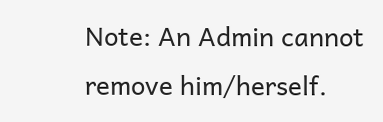Note: An Admin cannot remove him/herself.